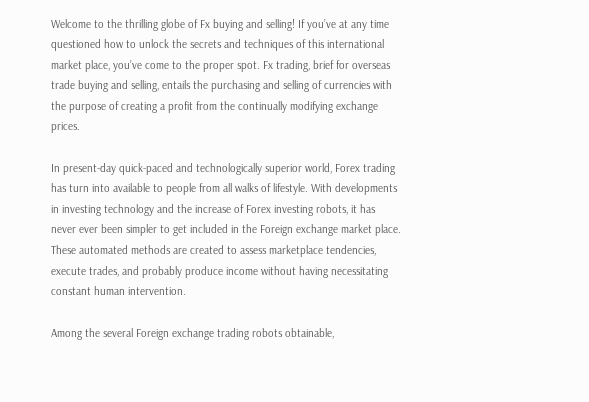Welcome to the thrilling globe of Fx buying and selling! If you’ve at any time questioned how to unlock the secrets and techniques of this international market place, you’ve come to the proper spot. Fx trading, brief for overseas trade buying and selling, entails the purchasing and selling of currencies with the purpose of creating a profit from the continually modifying exchange prices.

In present-day quick-paced and technologically superior world, Forex trading has turn into available to people from all walks of lifestyle. With developments in investing technology and the increase of Forex investing robots, it has never ever been simpler to get included in the Foreign exchange market place. These automated methods are created to assess marketplace tendencies, execute trades, and probably produce income without having necessitating constant human intervention.

Among the several Foreign exchange trading robots obtainable,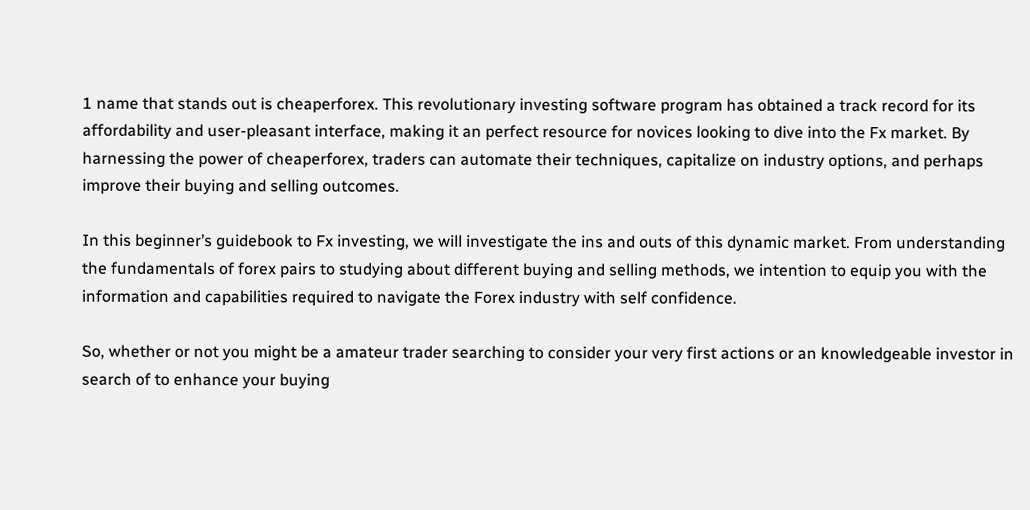1 name that stands out is cheaperforex. This revolutionary investing software program has obtained a track record for its affordability and user-pleasant interface, making it an perfect resource for novices looking to dive into the Fx market. By harnessing the power of cheaperforex, traders can automate their techniques, capitalize on industry options, and perhaps improve their buying and selling outcomes.

In this beginner’s guidebook to Fx investing, we will investigate the ins and outs of this dynamic market. From understanding the fundamentals of forex pairs to studying about different buying and selling methods, we intention to equip you with the information and capabilities required to navigate the Forex industry with self confidence.

So, whether or not you might be a amateur trader searching to consider your very first actions or an knowledgeable investor in search of to enhance your buying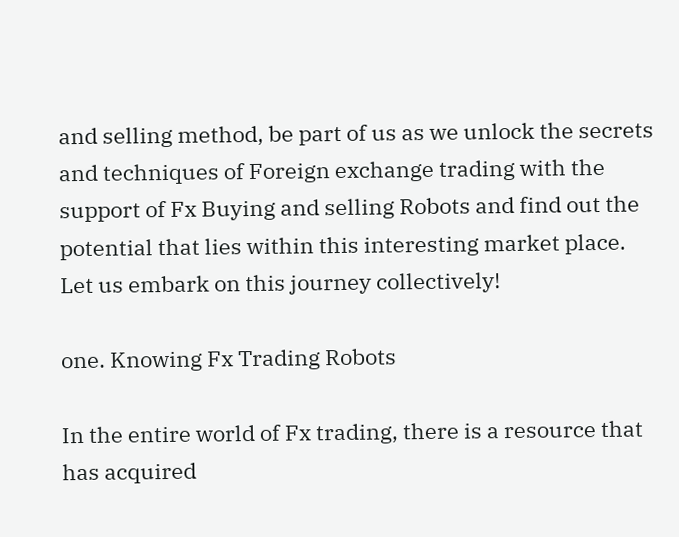and selling method, be part of us as we unlock the secrets and techniques of Foreign exchange trading with the support of Fx Buying and selling Robots and find out the potential that lies within this interesting market place. Let us embark on this journey collectively!

one. Knowing Fx Trading Robots

In the entire world of Fx trading, there is a resource that has acquired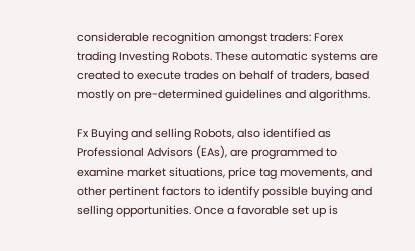considerable recognition amongst traders: Forex trading Investing Robots. These automatic systems are created to execute trades on behalf of traders, based mostly on pre-determined guidelines and algorithms.

Fx Buying and selling Robots, also identified as Professional Advisors (EAs), are programmed to examine market situations, price tag movements, and other pertinent factors to identify possible buying and selling opportunities. Once a favorable set up is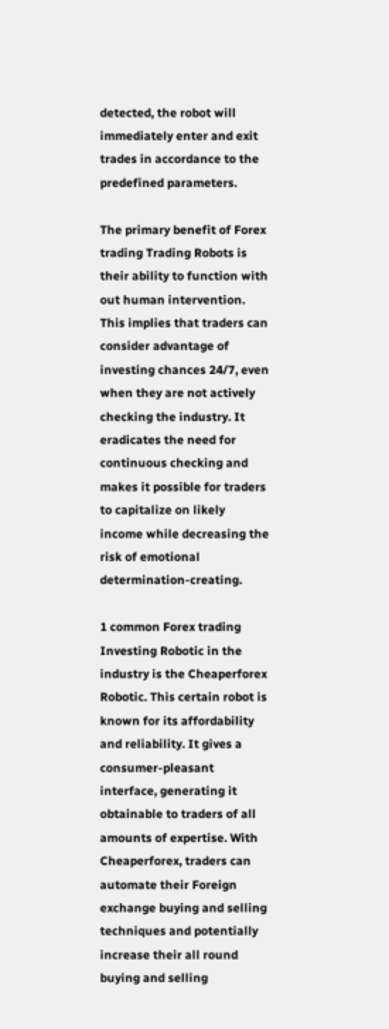detected, the robot will immediately enter and exit trades in accordance to the predefined parameters.

The primary benefit of Forex trading Trading Robots is their ability to function with out human intervention. This implies that traders can consider advantage of investing chances 24/7, even when they are not actively checking the industry. It eradicates the need for continuous checking and makes it possible for traders to capitalize on likely income while decreasing the risk of emotional determination-creating.

1 common Forex trading Investing Robotic in the industry is the Cheaperforex Robotic. This certain robot is known for its affordability and reliability. It gives a consumer-pleasant interface, generating it obtainable to traders of all amounts of expertise. With Cheaperforex, traders can automate their Foreign exchange buying and selling techniques and potentially increase their all round buying and selling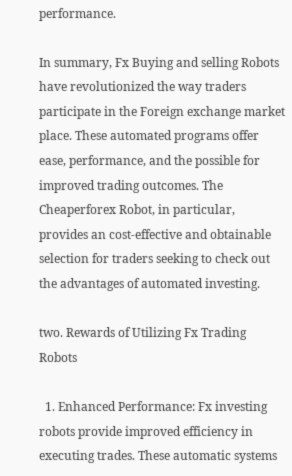performance.

In summary, Fx Buying and selling Robots have revolutionized the way traders participate in the Foreign exchange market place. These automated programs offer ease, performance, and the possible for improved trading outcomes. The Cheaperforex Robot, in particular, provides an cost-effective and obtainable selection for traders seeking to check out the advantages of automated investing.

two. Rewards of Utilizing Fx Trading Robots

  1. Enhanced Performance: Fx investing robots provide improved efficiency in executing trades. These automatic systems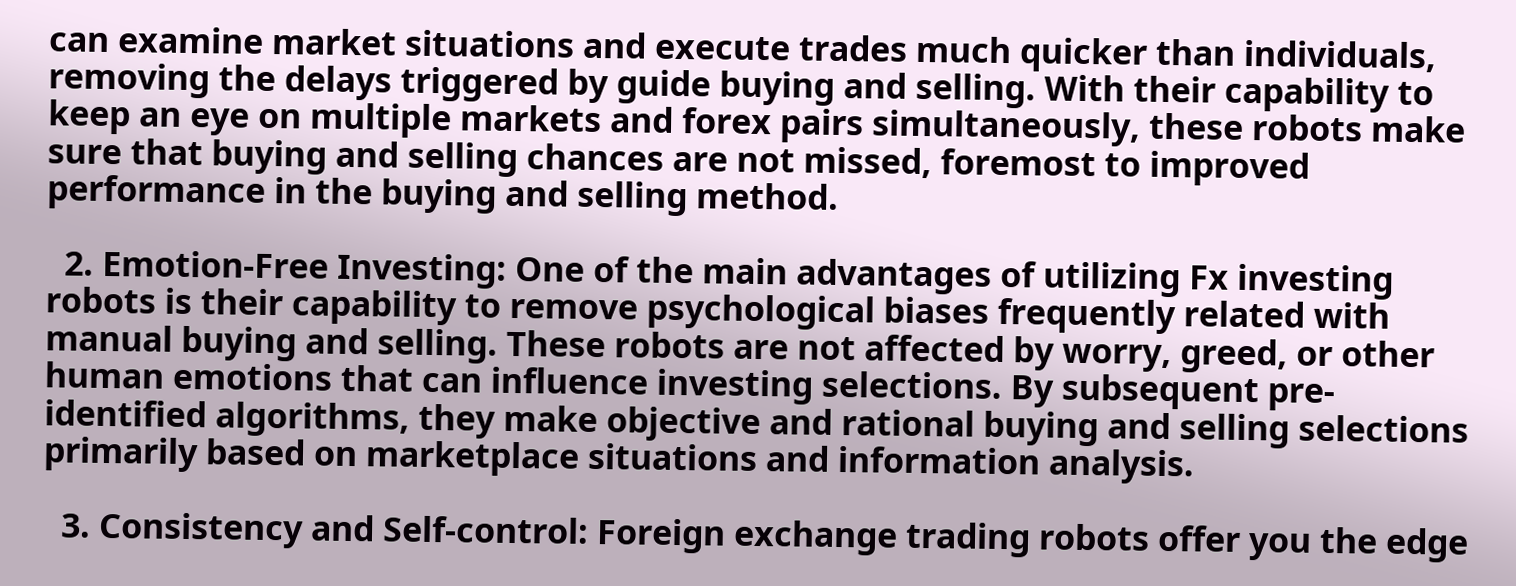can examine market situations and execute trades much quicker than individuals, removing the delays triggered by guide buying and selling. With their capability to keep an eye on multiple markets and forex pairs simultaneously, these robots make sure that buying and selling chances are not missed, foremost to improved performance in the buying and selling method.

  2. Emotion-Free Investing: One of the main advantages of utilizing Fx investing robots is their capability to remove psychological biases frequently related with manual buying and selling. These robots are not affected by worry, greed, or other human emotions that can influence investing selections. By subsequent pre-identified algorithms, they make objective and rational buying and selling selections primarily based on marketplace situations and information analysis.

  3. Consistency and Self-control: Foreign exchange trading robots offer you the edge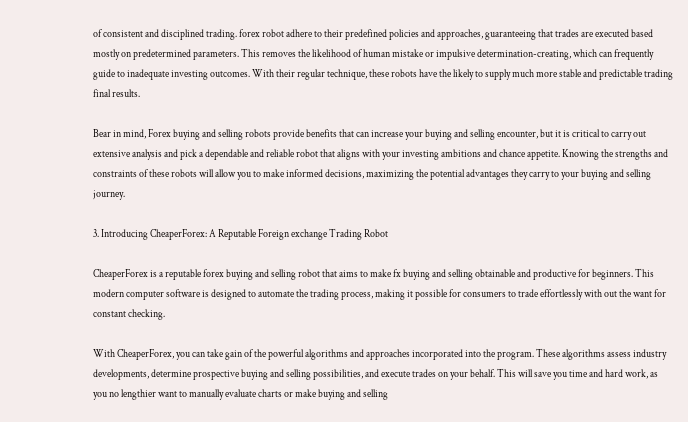of consistent and disciplined trading. forex robot adhere to their predefined policies and approaches, guaranteeing that trades are executed based mostly on predetermined parameters. This removes the likelihood of human mistake or impulsive determination-creating, which can frequently guide to inadequate investing outcomes. With their regular technique, these robots have the likely to supply much more stable and predictable trading final results.

Bear in mind, Forex buying and selling robots provide benefits that can increase your buying and selling encounter, but it is critical to carry out extensive analysis and pick a dependable and reliable robot that aligns with your investing ambitions and chance appetite. Knowing the strengths and constraints of these robots will allow you to make informed decisions, maximizing the potential advantages they carry to your buying and selling journey.

3. Introducing CheaperForex: A Reputable Foreign exchange Trading Robot

CheaperForex is a reputable forex buying and selling robot that aims to make fx buying and selling obtainable and productive for beginners. This modern computer software is designed to automate the trading process, making it possible for consumers to trade effortlessly with out the want for constant checking.

With CheaperForex, you can take gain of the powerful algorithms and approaches incorporated into the program. These algorithms assess industry developments, determine prospective buying and selling possibilities, and execute trades on your behalf. This will save you time and hard work, as you no lengthier want to manually evaluate charts or make buying and selling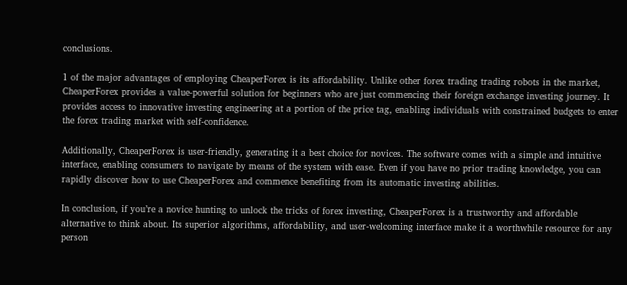conclusions.

1 of the major advantages of employing CheaperForex is its affordability. Unlike other forex trading trading robots in the market, CheaperForex provides a value-powerful solution for beginners who are just commencing their foreign exchange investing journey. It provides access to innovative investing engineering at a portion of the price tag, enabling individuals with constrained budgets to enter the forex trading market with self-confidence.

Additionally, CheaperForex is user-friendly, generating it a best choice for novices. The software comes with a simple and intuitive interface, enabling consumers to navigate by means of the system with ease. Even if you have no prior trading knowledge, you can rapidly discover how to use CheaperForex and commence benefiting from its automatic investing abilities.

In conclusion, if you’re a novice hunting to unlock the tricks of forex investing, CheaperForex is a trustworthy and affordable alternative to think about. Its superior algorithms, affordability, and user-welcoming interface make it a worthwhile resource for any person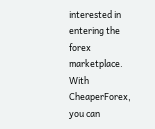interested in entering the forex marketplace. With CheaperForex, you can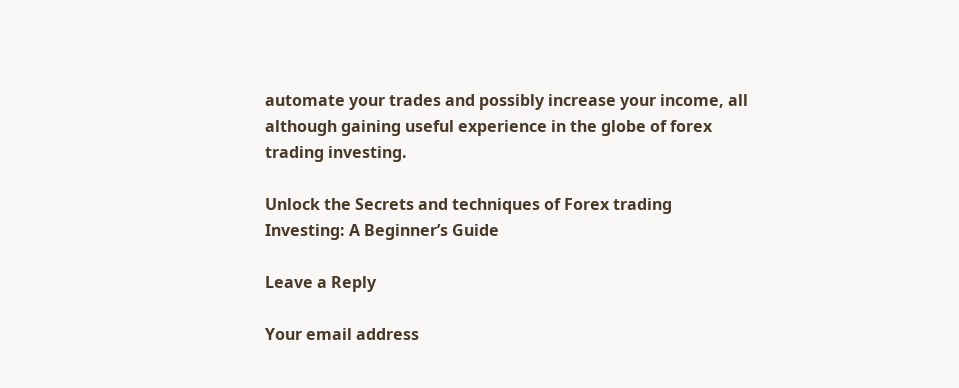automate your trades and possibly increase your income, all although gaining useful experience in the globe of forex trading investing.

Unlock the Secrets and techniques of Forex trading Investing: A Beginner’s Guide

Leave a Reply

Your email address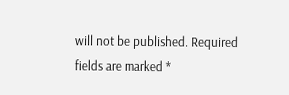will not be published. Required fields are marked *